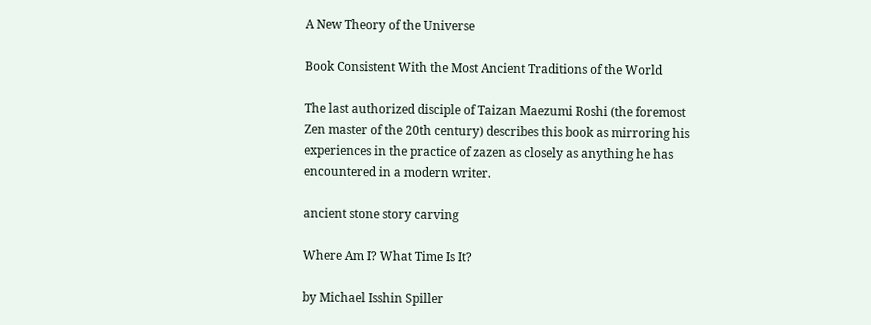A New Theory of the Universe

Book Consistent With the Most Ancient Traditions of the World

The last authorized disciple of Taizan Maezumi Roshi (the foremost Zen master of the 20th century) describes this book as mirroring his experiences in the practice of zazen as closely as anything he has encountered in a modern writer.

ancient stone story carving

Where Am I? What Time Is It?

by Michael Isshin Spiller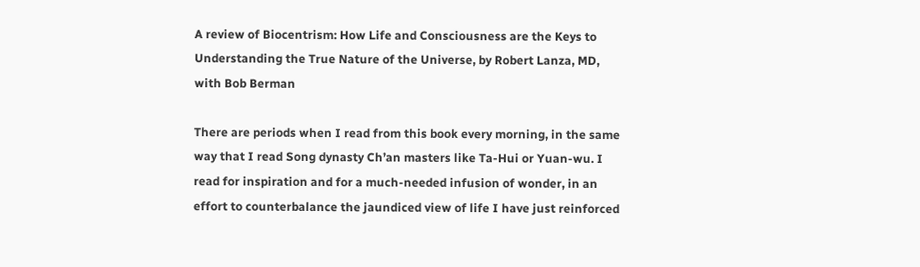A review of Biocentrism: How Life and Consciousness are the Keys to Understanding the True Nature of the Universe, by Robert Lanza, MD, with Bob Berman

There are periods when I read from this book every morning, in the same way that I read Song dynasty Ch’an masters like Ta-Hui or Yuan-wu. I read for inspiration and for a much-needed infusion of wonder, in an effort to counterbalance the jaundiced view of life I have just reinforced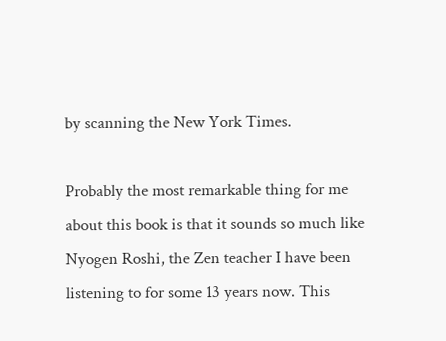by scanning the New York Times.

Probably the most remarkable thing for me about this book is that it sounds so much like Nyogen Roshi, the Zen teacher I have been listening to for some 13 years now. This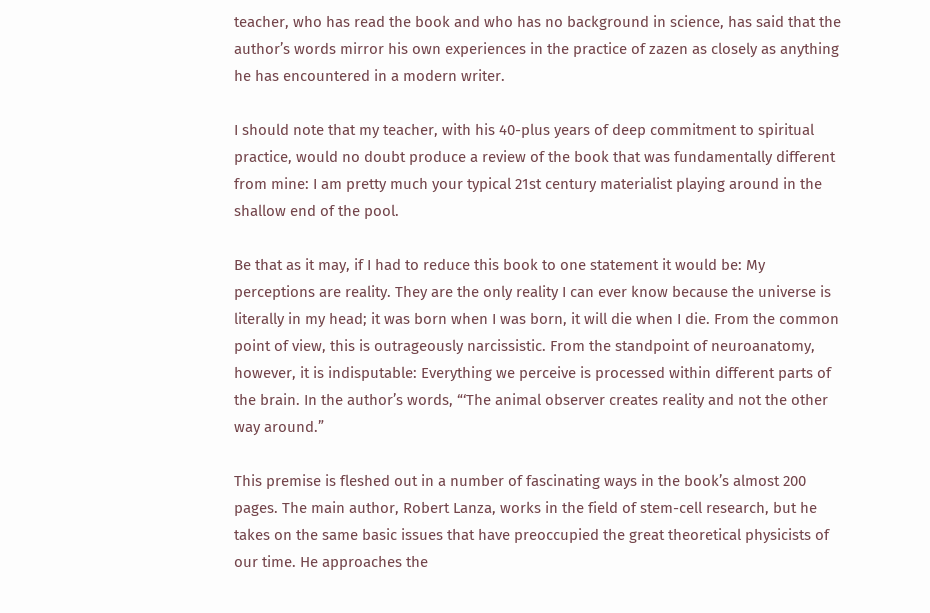teacher, who has read the book and who has no background in science, has said that the author’s words mirror his own experiences in the practice of zazen as closely as anything he has encountered in a modern writer.

I should note that my teacher, with his 40-plus years of deep commitment to spiritual practice, would no doubt produce a review of the book that was fundamentally different from mine: I am pretty much your typical 21st century materialist playing around in the shallow end of the pool.

Be that as it may, if I had to reduce this book to one statement it would be: My perceptions are reality. They are the only reality I can ever know because the universe is literally in my head; it was born when I was born, it will die when I die. From the common point of view, this is outrageously narcissistic. From the standpoint of neuroanatomy, however, it is indisputable: Everything we perceive is processed within different parts of the brain. In the author’s words, “‘The animal observer creates reality and not the other way around.”

This premise is fleshed out in a number of fascinating ways in the book’s almost 200 pages. The main author, Robert Lanza, works in the field of stem-cell research, but he takes on the same basic issues that have preoccupied the great theoretical physicists of our time. He approaches the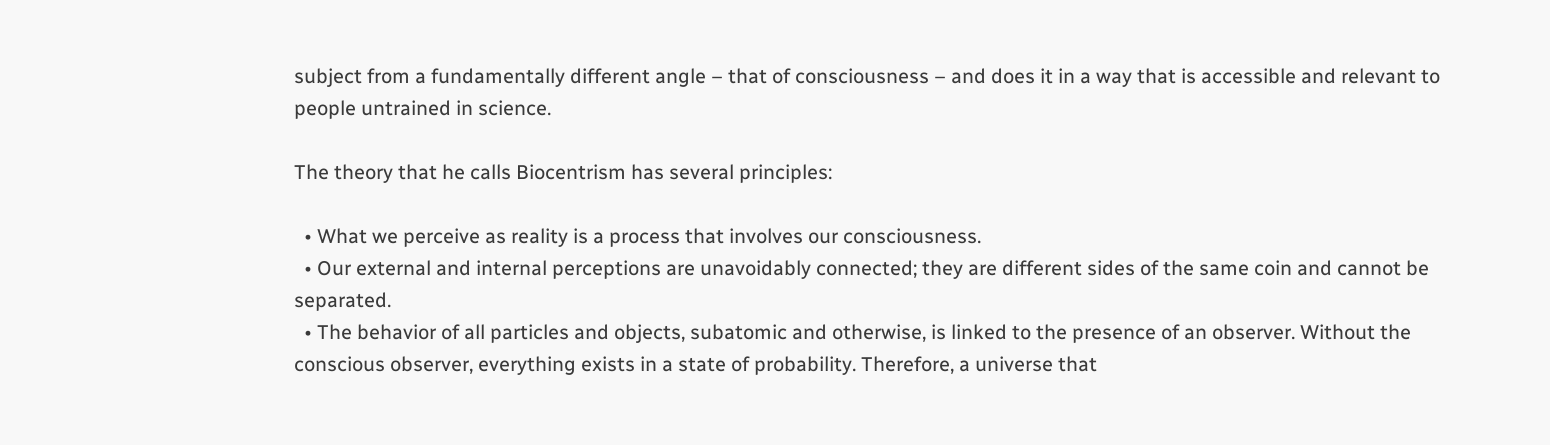subject from a fundamentally different angle – that of consciousness – and does it in a way that is accessible and relevant to people untrained in science.

The theory that he calls Biocentrism has several principles:

  • What we perceive as reality is a process that involves our consciousness.
  • Our external and internal perceptions are unavoidably connected; they are different sides of the same coin and cannot be separated.
  • The behavior of all particles and objects, subatomic and otherwise, is linked to the presence of an observer. Without the conscious observer, everything exists in a state of probability. Therefore, a universe that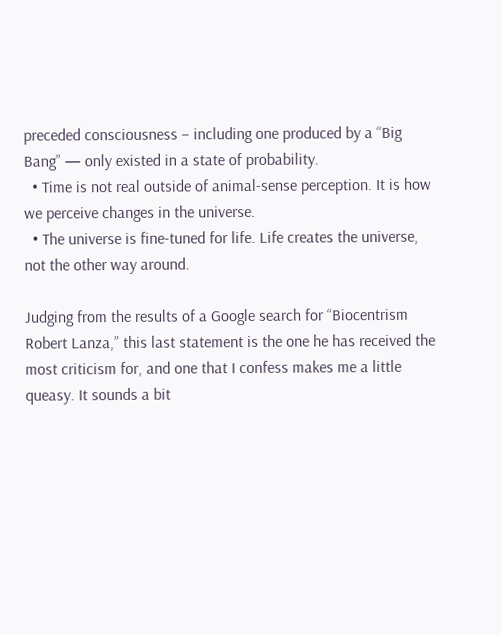preceded consciousness – including one produced by a “Big Bang” — only existed in a state of probability.
  • Time is not real outside of animal-sense perception. It is how we perceive changes in the universe.
  • The universe is fine-tuned for life. Life creates the universe, not the other way around.

Judging from the results of a Google search for “Biocentrism Robert Lanza,” this last statement is the one he has received the most criticism for, and one that I confess makes me a little queasy. It sounds a bit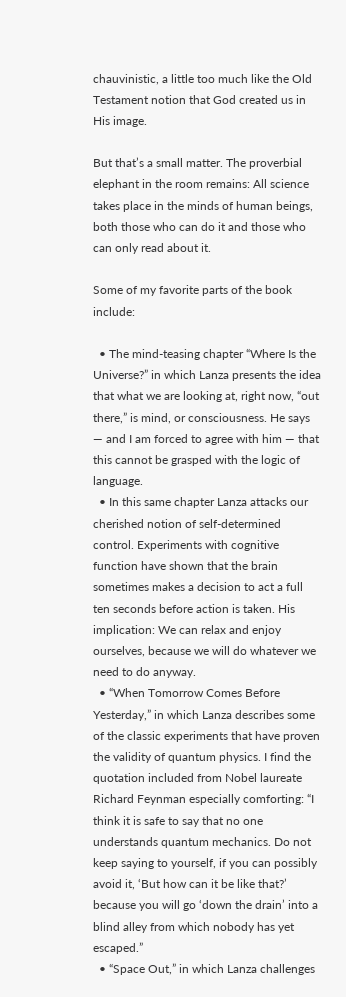chauvinistic, a little too much like the Old Testament notion that God created us in His image.

But that’s a small matter. The proverbial elephant in the room remains: All science takes place in the minds of human beings, both those who can do it and those who can only read about it.

Some of my favorite parts of the book include:

  • The mind-teasing chapter “Where Is the Universe?” in which Lanza presents the idea that what we are looking at, right now, “out there,” is mind, or consciousness. He says — and I am forced to agree with him — that this cannot be grasped with the logic of language.
  • In this same chapter Lanza attacks our cherished notion of self-determined control. Experiments with cognitive function have shown that the brain sometimes makes a decision to act a full ten seconds before action is taken. His implication: We can relax and enjoy ourselves, because we will do whatever we need to do anyway.
  • “When Tomorrow Comes Before Yesterday,” in which Lanza describes some of the classic experiments that have proven the validity of quantum physics. I find the quotation included from Nobel laureate Richard Feynman especially comforting: “I think it is safe to say that no one understands quantum mechanics. Do not keep saying to yourself, if you can possibly avoid it, ‘But how can it be like that?’ because you will go ‘down the drain’ into a blind alley from which nobody has yet escaped.”
  • “Space Out,” in which Lanza challenges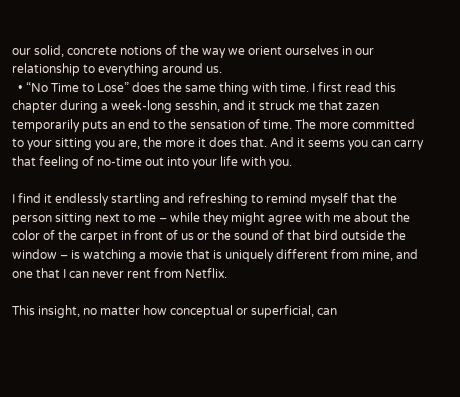our solid, concrete notions of the way we orient ourselves in our relationship to everything around us.
  • “No Time to Lose” does the same thing with time. I first read this chapter during a week-long sesshin, and it struck me that zazen temporarily puts an end to the sensation of time. The more committed to your sitting you are, the more it does that. And it seems you can carry that feeling of no-time out into your life with you.

I find it endlessly startling and refreshing to remind myself that the person sitting next to me – while they might agree with me about the color of the carpet in front of us or the sound of that bird outside the window – is watching a movie that is uniquely different from mine, and one that I can never rent from Netflix.

This insight, no matter how conceptual or superficial, can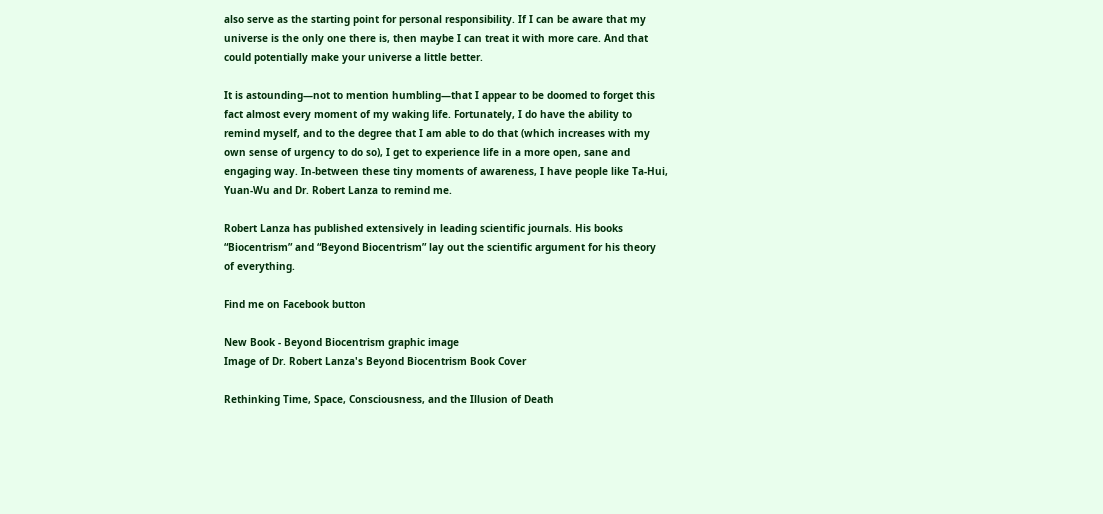also serve as the starting point for personal responsibility. If I can be aware that my universe is the only one there is, then maybe I can treat it with more care. And that could potentially make your universe a little better.

It is astounding—not to mention humbling—that I appear to be doomed to forget this fact almost every moment of my waking life. Fortunately, I do have the ability to remind myself, and to the degree that I am able to do that (which increases with my own sense of urgency to do so), I get to experience life in a more open, sane and engaging way. In-between these tiny moments of awareness, I have people like Ta-Hui, Yuan-Wu and Dr. Robert Lanza to remind me.

Robert Lanza has published extensively in leading scientific journals. His books “Biocentrism” and “Beyond Biocentrism” lay out the scientific argument for his theory of everything.

Find me on Facebook button

New Book - Beyond Biocentrism graphic image
Image of Dr. Robert Lanza's Beyond Biocentrism Book Cover

Rethinking Time, Space, Consciousness, and the Illusion of Death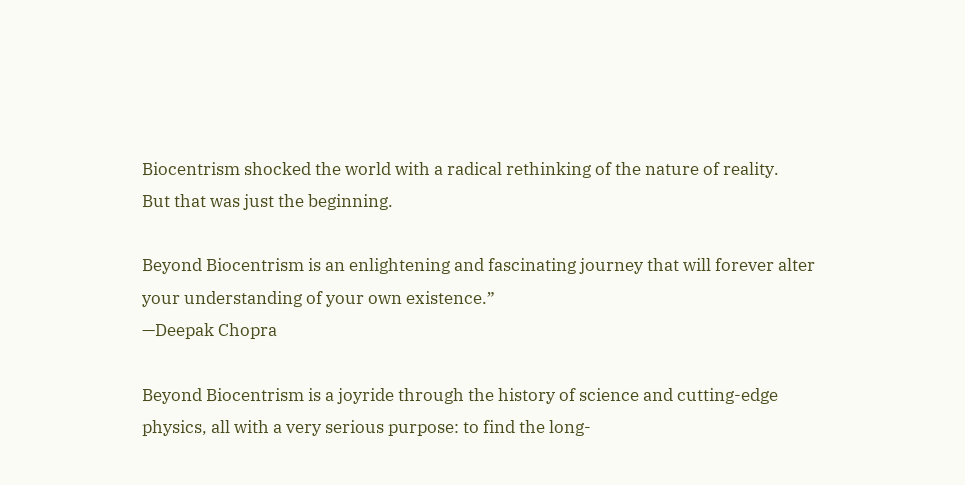Biocentrism shocked the world with a radical rethinking of the nature of reality.
But that was just the beginning.

Beyond Biocentrism is an enlightening and fascinating journey that will forever alter your understanding of your own existence.”
—Deepak Chopra

Beyond Biocentrism is a joyride through the history of science and cutting-edge physics, all with a very serious purpose: to find the long-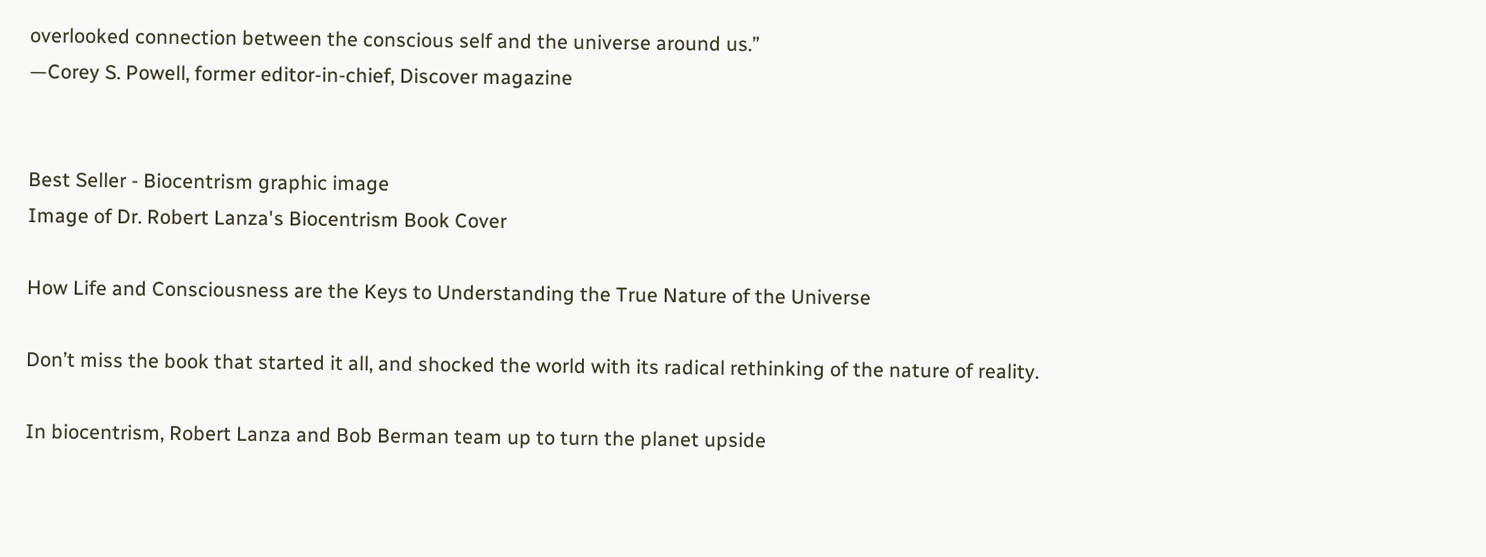overlooked connection between the conscious self and the universe around us.”
—Corey S. Powell, former editor-in-chief, Discover magazine


Best Seller - Biocentrism graphic image
Image of Dr. Robert Lanza's Biocentrism Book Cover

How Life and Consciousness are the Keys to Understanding the True Nature of the Universe

Don’t miss the book that started it all, and shocked the world with its radical rethinking of the nature of reality.

In biocentrism, Robert Lanza and Bob Berman team up to turn the planet upside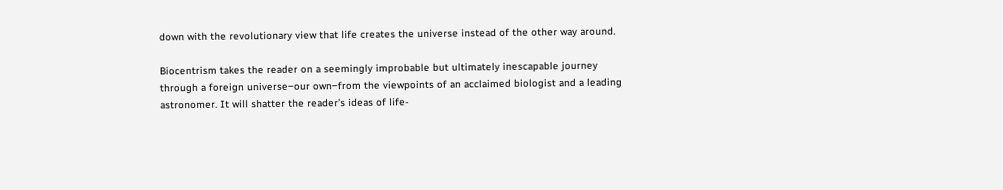down with the revolutionary view that life creates the universe instead of the other way around.

Biocentrism takes the reader on a seemingly improbable but ultimately inescapable journey through a foreign universe‒our own‒from the viewpoints of an acclaimed biologist and a leading astronomer. It will shatter the reader’s ideas of life-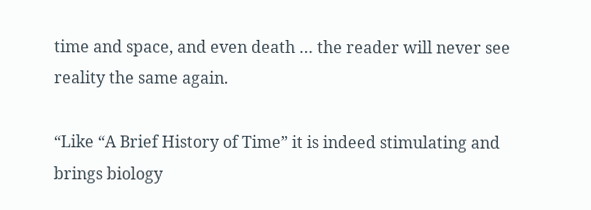time and space, and even death … the reader will never see reality the same again.

“Like “A Brief History of Time” it is indeed stimulating and brings biology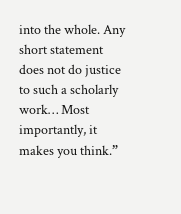into the whole. Any short statement does not do justice to such a scholarly work… Most importantly, it makes you think.”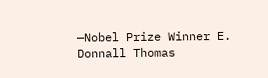—Nobel Prize Winner E. Donnall Thomas